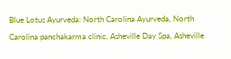Blue Lotus Ayurveda: North Carolina Ayurveda, North Carolina panchakarma clinic, Asheville Day Spa, Asheville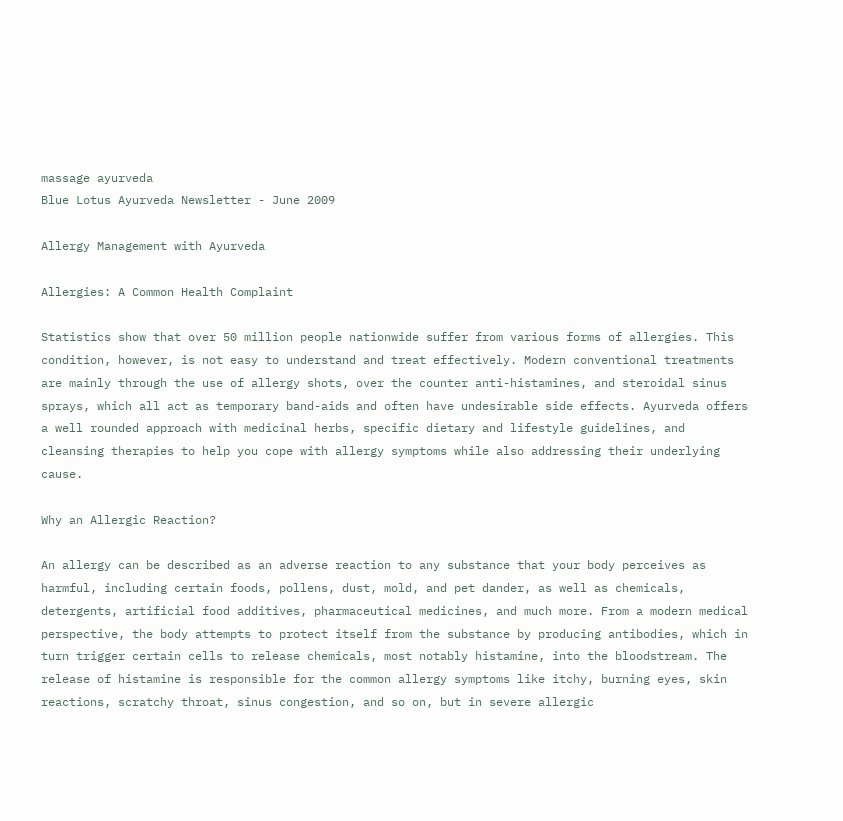massage ayurveda
Blue Lotus Ayurveda Newsletter - June 2009

Allergy Management with Ayurveda

Allergies: A Common Health Complaint

Statistics show that over 50 million people nationwide suffer from various forms of allergies. This condition, however, is not easy to understand and treat effectively. Modern conventional treatments are mainly through the use of allergy shots, over the counter anti-histamines, and steroidal sinus sprays, which all act as temporary band-aids and often have undesirable side effects. Ayurveda offers a well rounded approach with medicinal herbs, specific dietary and lifestyle guidelines, and cleansing therapies to help you cope with allergy symptoms while also addressing their underlying cause.

Why an Allergic Reaction?

An allergy can be described as an adverse reaction to any substance that your body perceives as harmful, including certain foods, pollens, dust, mold, and pet dander, as well as chemicals, detergents, artificial food additives, pharmaceutical medicines, and much more. From a modern medical perspective, the body attempts to protect itself from the substance by producing antibodies, which in turn trigger certain cells to release chemicals, most notably histamine, into the bloodstream. The release of histamine is responsible for the common allergy symptoms like itchy, burning eyes, skin reactions, scratchy throat, sinus congestion, and so on, but in severe allergic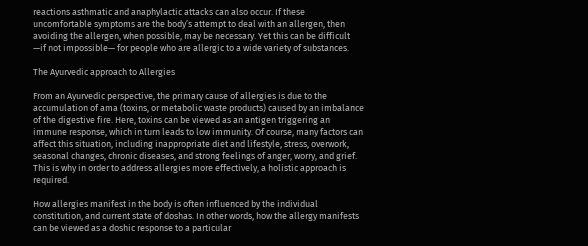reactions asthmatic and anaphylactic attacks can also occur. If these uncomfortable symptoms are the body’s attempt to deal with an allergen, then avoiding the allergen, when possible, may be necessary. Yet this can be difficult —if not impossible— for people who are allergic to a wide variety of substances.

The Ayurvedic approach to Allergies

From an Ayurvedic perspective, the primary cause of allergies is due to the accumulation of ama (toxins, or metabolic waste products) caused by an imbalance of the digestive fire. Here, toxins can be viewed as an antigen triggering an immune response, which in turn leads to low immunity. Of course, many factors can affect this situation, including inappropriate diet and lifestyle, stress, overwork, seasonal changes, chronic diseases, and strong feelings of anger, worry, and grief. This is why in order to address allergies more effectively, a holistic approach is required.

How allergies manifest in the body is often influenced by the individual constitution, and current state of doshas. In other words, how the allergy manifests can be viewed as a doshic response to a particular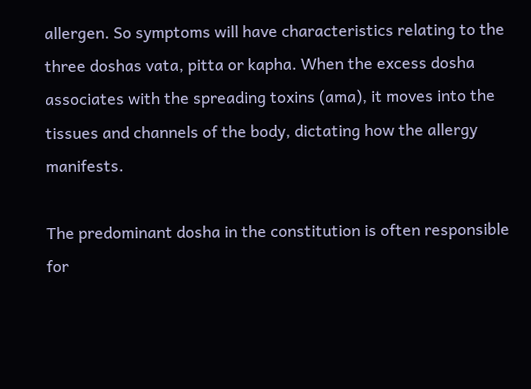allergen. So symptoms will have characteristics relating to the three doshas vata, pitta or kapha. When the excess dosha associates with the spreading toxins (ama), it moves into the tissues and channels of the body, dictating how the allergy manifests.

The predominant dosha in the constitution is often responsible for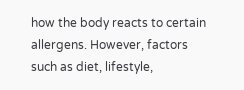how the body reacts to certain allergens. However, factors such as diet, lifestyle,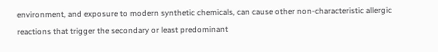environment, and exposure to modern synthetic chemicals, can cause other non-characteristic allergic reactions that trigger the secondary or least predominant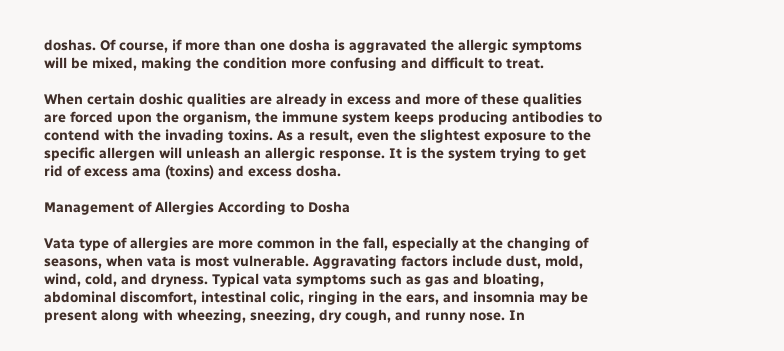doshas. Of course, if more than one dosha is aggravated the allergic symptoms will be mixed, making the condition more confusing and difficult to treat.

When certain doshic qualities are already in excess and more of these qualities are forced upon the organism, the immune system keeps producing antibodies to contend with the invading toxins. As a result, even the slightest exposure to the specific allergen will unleash an allergic response. It is the system trying to get rid of excess ama (toxins) and excess dosha.

Management of Allergies According to Dosha

Vata type of allergies are more common in the fall, especially at the changing of seasons, when vata is most vulnerable. Aggravating factors include dust, mold, wind, cold, and dryness. Typical vata symptoms such as gas and bloating, abdominal discomfort, intestinal colic, ringing in the ears, and insomnia may be present along with wheezing, sneezing, dry cough, and runny nose. In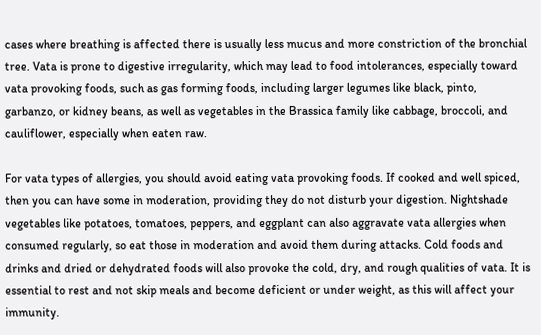cases where breathing is affected there is usually less mucus and more constriction of the bronchial tree. Vata is prone to digestive irregularity, which may lead to food intolerances, especially toward vata provoking foods, such as gas forming foods, including larger legumes like black, pinto, garbanzo, or kidney beans, as well as vegetables in the Brassica family like cabbage, broccoli, and cauliflower, especially when eaten raw.

For vata types of allergies, you should avoid eating vata provoking foods. If cooked and well spiced, then you can have some in moderation, providing they do not disturb your digestion. Nightshade vegetables like potatoes, tomatoes, peppers, and eggplant can also aggravate vata allergies when consumed regularly, so eat those in moderation and avoid them during attacks. Cold foods and drinks and dried or dehydrated foods will also provoke the cold, dry, and rough qualities of vata. It is essential to rest and not skip meals and become deficient or under weight, as this will affect your immunity.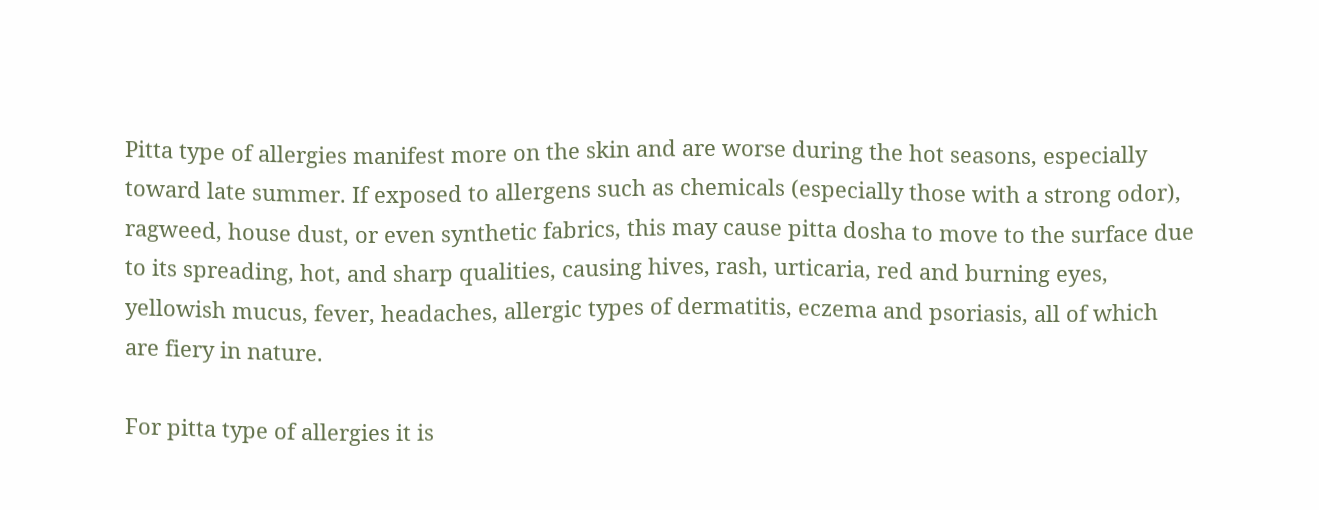Pitta type of allergies manifest more on the skin and are worse during the hot seasons, especially toward late summer. If exposed to allergens such as chemicals (especially those with a strong odor), ragweed, house dust, or even synthetic fabrics, this may cause pitta dosha to move to the surface due to its spreading, hot, and sharp qualities, causing hives, rash, urticaria, red and burning eyes, yellowish mucus, fever, headaches, allergic types of dermatitis, eczema and psoriasis, all of which are fiery in nature.

For pitta type of allergies it is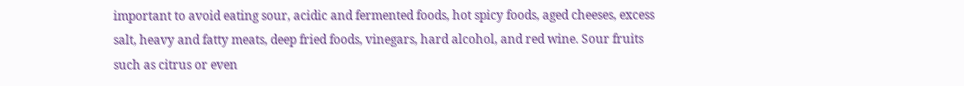important to avoid eating sour, acidic and fermented foods, hot spicy foods, aged cheeses, excess salt, heavy and fatty meats, deep fried foods, vinegars, hard alcohol, and red wine. Sour fruits such as citrus or even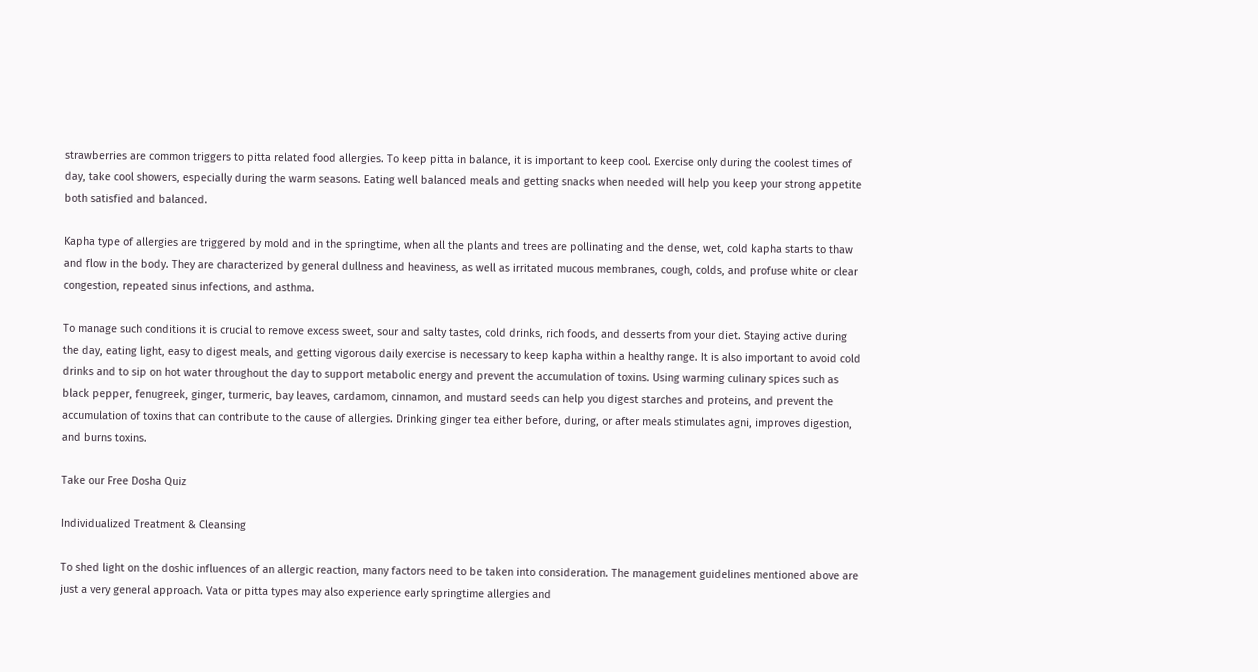strawberries are common triggers to pitta related food allergies. To keep pitta in balance, it is important to keep cool. Exercise only during the coolest times of day, take cool showers, especially during the warm seasons. Eating well balanced meals and getting snacks when needed will help you keep your strong appetite both satisfied and balanced.

Kapha type of allergies are triggered by mold and in the springtime, when all the plants and trees are pollinating and the dense, wet, cold kapha starts to thaw and flow in the body. They are characterized by general dullness and heaviness, as well as irritated mucous membranes, cough, colds, and profuse white or clear congestion, repeated sinus infections, and asthma.

To manage such conditions it is crucial to remove excess sweet, sour and salty tastes, cold drinks, rich foods, and desserts from your diet. Staying active during the day, eating light, easy to digest meals, and getting vigorous daily exercise is necessary to keep kapha within a healthy range. It is also important to avoid cold drinks and to sip on hot water throughout the day to support metabolic energy and prevent the accumulation of toxins. Using warming culinary spices such as black pepper, fenugreek, ginger, turmeric, bay leaves, cardamom, cinnamon, and mustard seeds can help you digest starches and proteins, and prevent the accumulation of toxins that can contribute to the cause of allergies. Drinking ginger tea either before, during, or after meals stimulates agni, improves digestion, and burns toxins.

Take our Free Dosha Quiz

Individualized Treatment & Cleansing

To shed light on the doshic influences of an allergic reaction, many factors need to be taken into consideration. The management guidelines mentioned above are just a very general approach. Vata or pitta types may also experience early springtime allergies and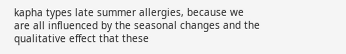kapha types late summer allergies, because we are all influenced by the seasonal changes and the qualitative effect that these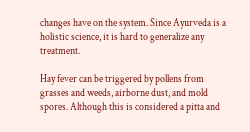changes have on the system. Since Ayurveda is a holistic science, it is hard to generalize any treatment.

Hay fever can be triggered by pollens from grasses and weeds, airborne dust, and mold spores. Although this is considered a pitta and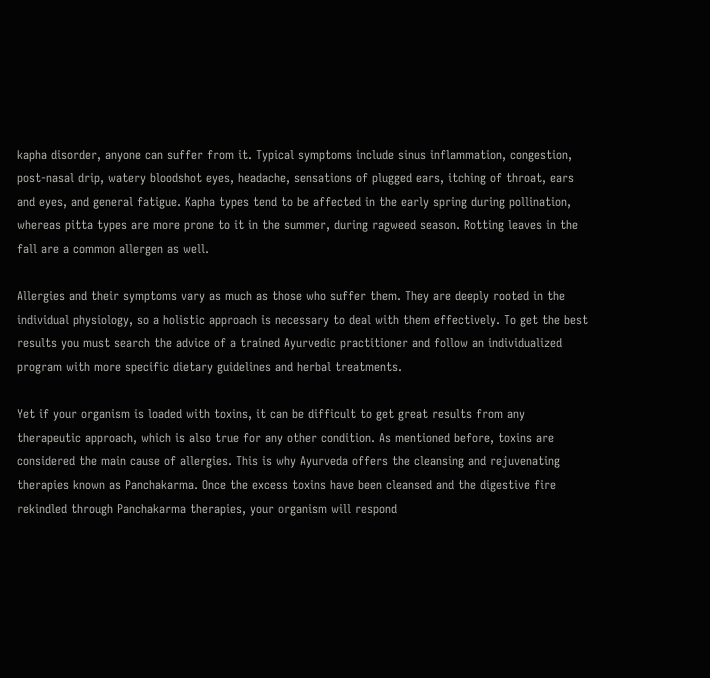kapha disorder, anyone can suffer from it. Typical symptoms include sinus inflammation, congestion, post-nasal drip, watery bloodshot eyes, headache, sensations of plugged ears, itching of throat, ears and eyes, and general fatigue. Kapha types tend to be affected in the early spring during pollination, whereas pitta types are more prone to it in the summer, during ragweed season. Rotting leaves in the fall are a common allergen as well.

Allergies and their symptoms vary as much as those who suffer them. They are deeply rooted in the individual physiology, so a holistic approach is necessary to deal with them effectively. To get the best results you must search the advice of a trained Ayurvedic practitioner and follow an individualized program with more specific dietary guidelines and herbal treatments.

Yet if your organism is loaded with toxins, it can be difficult to get great results from any therapeutic approach, which is also true for any other condition. As mentioned before, toxins are considered the main cause of allergies. This is why Ayurveda offers the cleansing and rejuvenating therapies known as Panchakarma. Once the excess toxins have been cleansed and the digestive fire rekindled through Panchakarma therapies, your organism will respond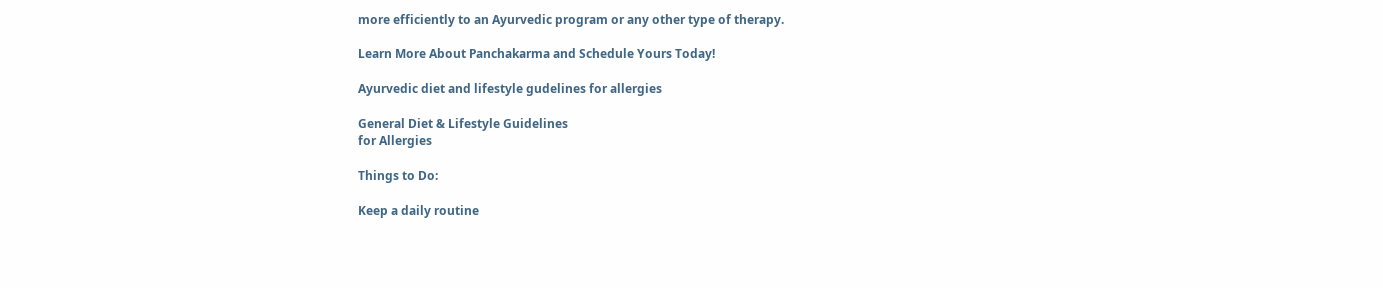more efficiently to an Ayurvedic program or any other type of therapy.

Learn More About Panchakarma and Schedule Yours Today!

Ayurvedic diet and lifestyle gudelines for allergies

General Diet & Lifestyle Guidelines
for Allergies

Things to Do:

Keep a daily routine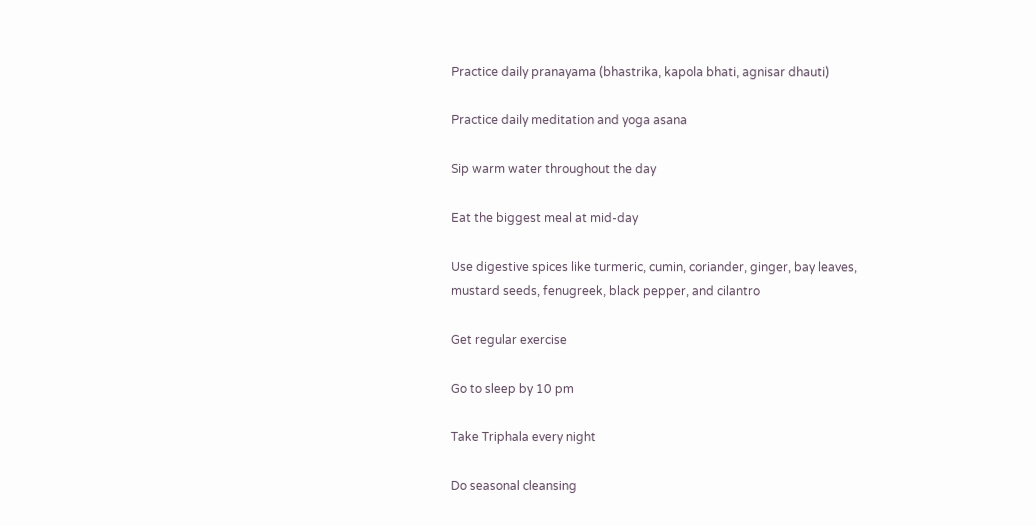Practice daily pranayama (bhastrika, kapola bhati, agnisar dhauti)

Practice daily meditation and yoga asana

Sip warm water throughout the day

Eat the biggest meal at mid-day

Use digestive spices like turmeric, cumin, coriander, ginger, bay leaves, mustard seeds, fenugreek, black pepper, and cilantro

Get regular exercise

Go to sleep by 10 pm

Take Triphala every night

Do seasonal cleansing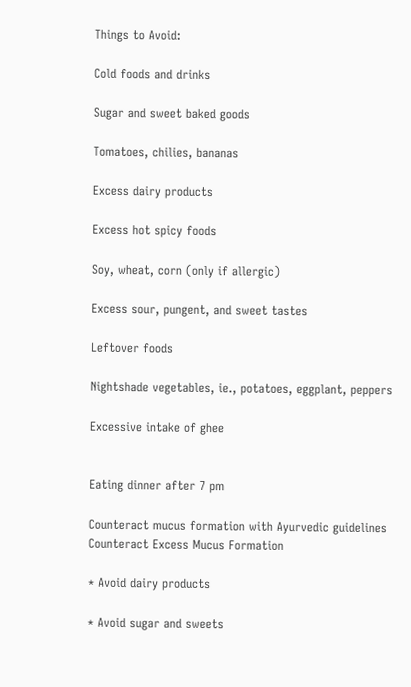Things to Avoid:

Cold foods and drinks

Sugar and sweet baked goods

Tomatoes, chilies, bananas

Excess dairy products

Excess hot spicy foods

Soy, wheat, corn (only if allergic)

Excess sour, pungent, and sweet tastes

Leftover foods

Nightshade vegetables, ie., potatoes, eggplant, peppers

Excessive intake of ghee


Eating dinner after 7 pm

Counteract mucus formation with Ayurvedic guidelines
Counteract Excess Mucus Formation

* Avoid dairy products

* Avoid sugar and sweets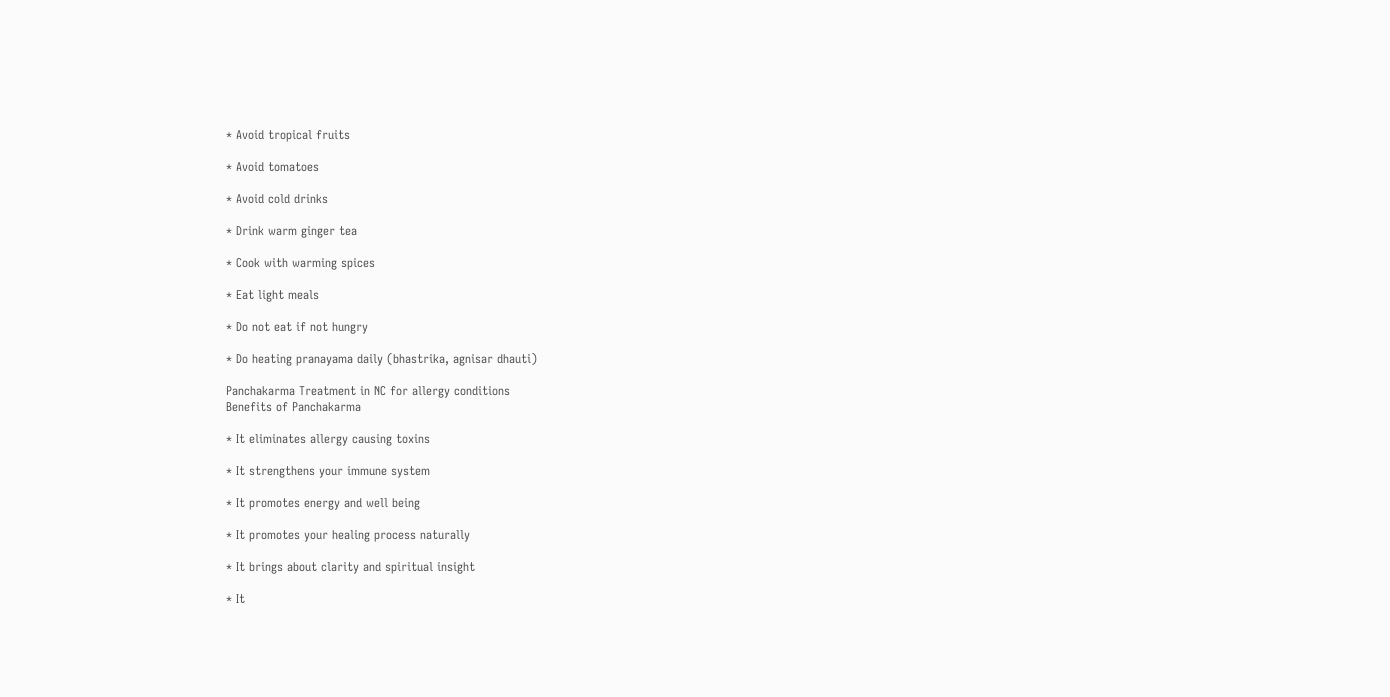* Avoid tropical fruits

* Avoid tomatoes

* Avoid cold drinks

* Drink warm ginger tea

* Cook with warming spices

* Eat light meals

* Do not eat if not hungry

* Do heating pranayama daily (bhastrika, agnisar dhauti)

Panchakarma Treatment in NC for allergy conditions
Benefits of Panchakarma

* It eliminates allergy causing toxins

* It strengthens your immune system

* It promotes energy and well being

* It promotes your healing process naturally

* It brings about clarity and spiritual insight

* It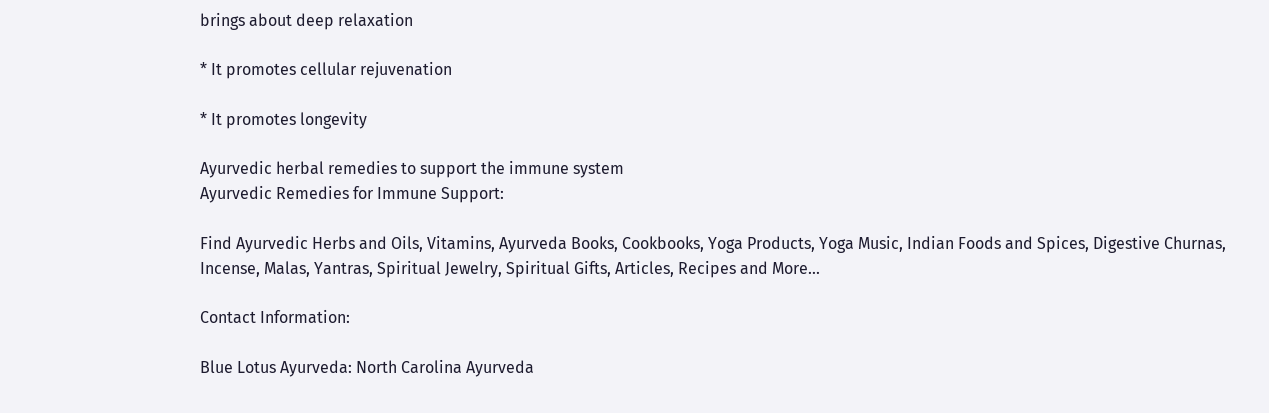brings about deep relaxation

* It promotes cellular rejuvenation

* It promotes longevity

Ayurvedic herbal remedies to support the immune system
Ayurvedic Remedies for Immune Support:

Find Ayurvedic Herbs and Oils, Vitamins, Ayurveda Books, Cookbooks, Yoga Products, Yoga Music, Indian Foods and Spices, Digestive Churnas, Incense, Malas, Yantras, Spiritual Jewelry, Spiritual Gifts, Articles, Recipes and More...

Contact Information:

Blue Lotus Ayurveda: North Carolina Ayurveda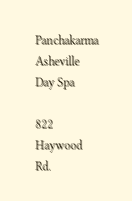Panchakarma Asheville Day Spa

822 Haywood Rd.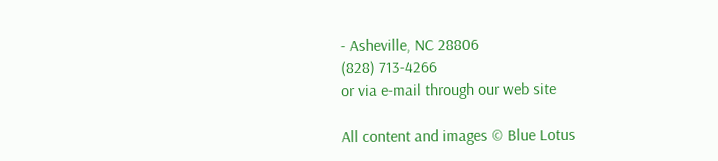- Asheville, NC 28806
(828) 713-4266
or via e-mail through our web site

All content and images © Blue Lotus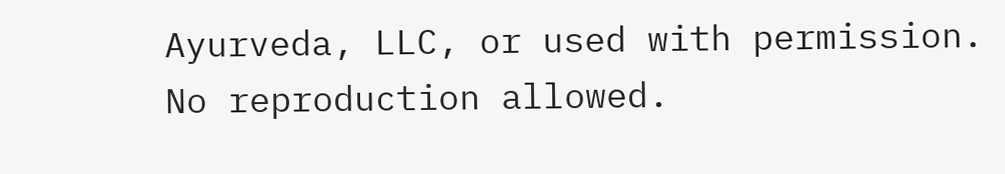Ayurveda, LLC, or used with permission. No reproduction allowed.